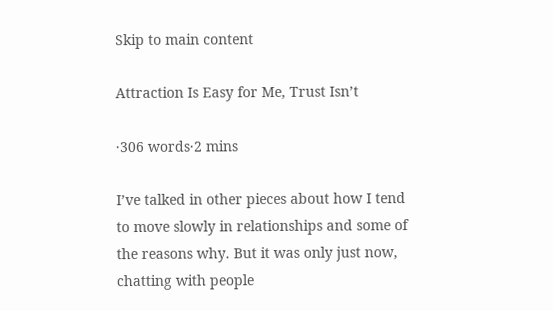Skip to main content

Attraction Is Easy for Me, Trust Isn’t

·306 words·2 mins

I’ve talked in other pieces about how I tend to move slowly in relationships and some of the reasons why. But it was only just now, chatting with people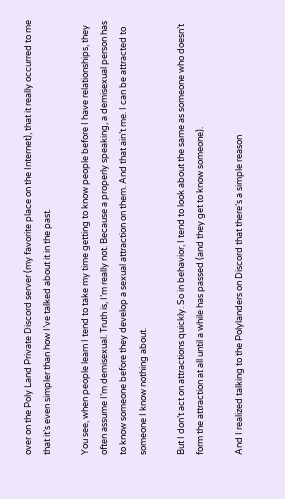over on the Poly Land Private Discord server (my favorite place on the Internet), that it really occurred to me that it’s even simpler than how I’ve talked about it in the past.

You see, when people learn I tend to take my time getting to know people before I have relationships, they often assume I’m demisexual. Truth is, I’m really not. Because a properly speaking, a demisexual person has to know someone before they develop a sexual attraction on them. And that ain’t me. I can be attracted to someone I know nothing about.

But I don’t act on attractions quickly. So in behavior, I tend to look about the same as someone who doesn’t form the attraction at all until a while has passed (and they get to know someone).

And I realized talking to the Polylanders on Discord that there’s a simple reason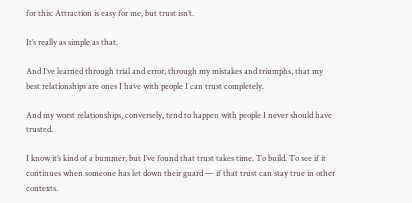for this: Attraction is easy for me, but trust isn’t.

It’s really as simple as that.

And I’ve learned through trial and error, through my mistakes and triumphs, that my best relationships are ones I have with people I can trust completely.

And my worst relationships, conversely, tend to happen with people I never should have trusted.

I know it’s kind of a bummer, but I’ve found that trust takes time. To build. To see if it continues when someone has let down their guard — if that trust can stay true in other contexts.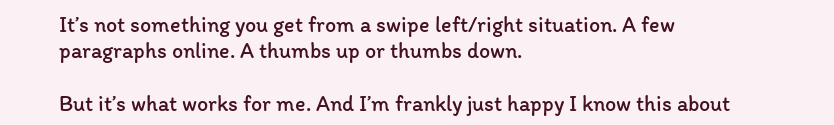It’s not something you get from a swipe left/right situation. A few paragraphs online. A thumbs up or thumbs down.

But it’s what works for me. And I’m frankly just happy I know this about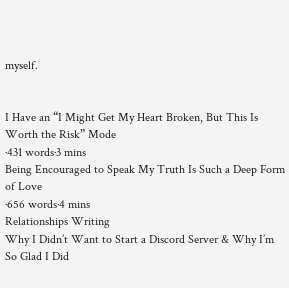myself.


I Have an “I Might Get My Heart Broken, But This Is Worth the Risk” Mode
·431 words·3 mins
Being Encouraged to Speak My Truth Is Such a Deep Form of Love
·656 words·4 mins
Relationships Writing
Why I Didn’t Want to Start a Discord Server & Why I’m So Glad I Did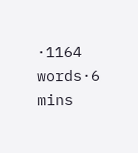·1164 words·6 mins